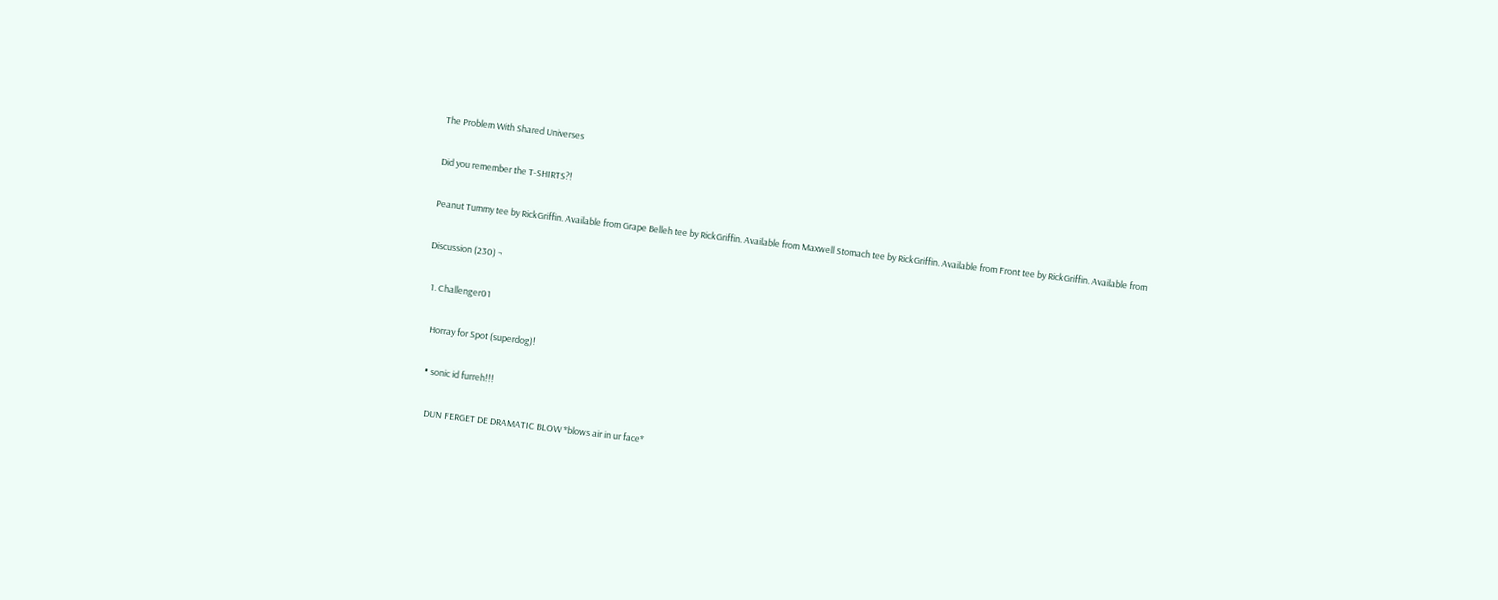The Problem With Shared Universes

Did you remember the T-SHIRTS?!

Peanut Tummy tee by RickGriffin. Available from Grape Belleh tee by RickGriffin. Available from Maxwell Stomach tee by RickGriffin. Available from Front tee by RickGriffin. Available from

Discussion (230) ¬

  1. Challenger01

    Horray for Spot (superdog)!

    • sonic id furreh!!!

      DUN FERGET DE DRAMATIC BLOW *blows air in ur face*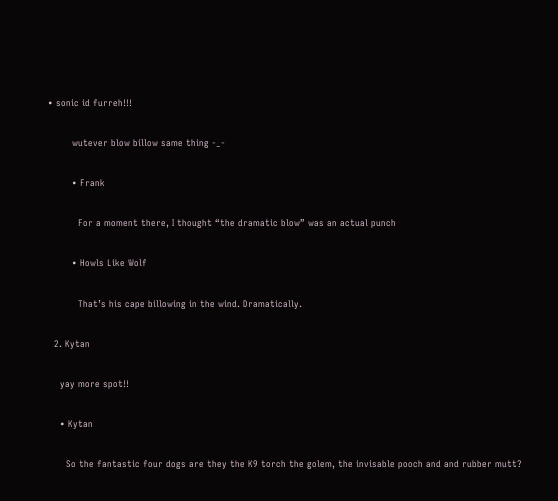• sonic id furreh!!!

        wutever blow billow same thing -_-

        • Frank

          For a moment there, I thought “the dramatic blow” was an actual punch

        • Howls Like Wolf

          That’s his cape billowing in the wind. Dramatically.

  2. Kytan

    yay more spot!!

    • Kytan

      So the fantastic four dogs are they the K9 torch the golem, the invisable pooch and and rubber mutt?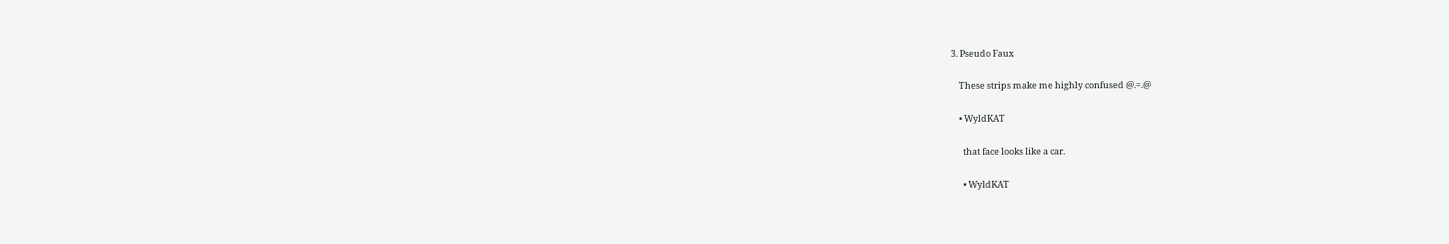3. Pseudo Faux

    These strips make me highly confused @.=.@

    • WyldKAT

      that face looks like a car.

      • WyldKAT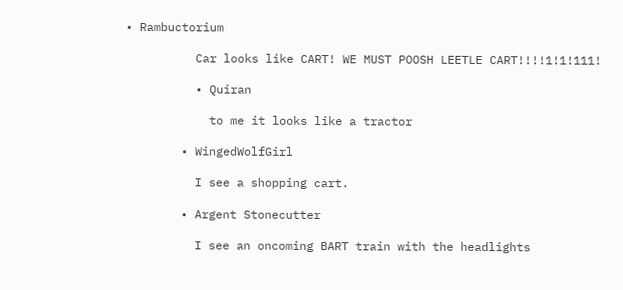• Rambuctorium

          Car looks like CART! WE MUST POOSH LEETLE CART!!!!1!1!111!

          • Quiran

            to me it looks like a tractor

        • WingedWolfGirl

          I see a shopping cart.

        • Argent Stonecutter

          I see an oncoming BART train with the headlights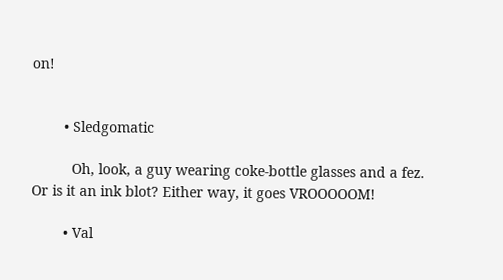on!


        • Sledgomatic

          Oh, look, a guy wearing coke-bottle glasses and a fez. Or is it an ink blot? Either way, it goes VROOOOOM!

        • Val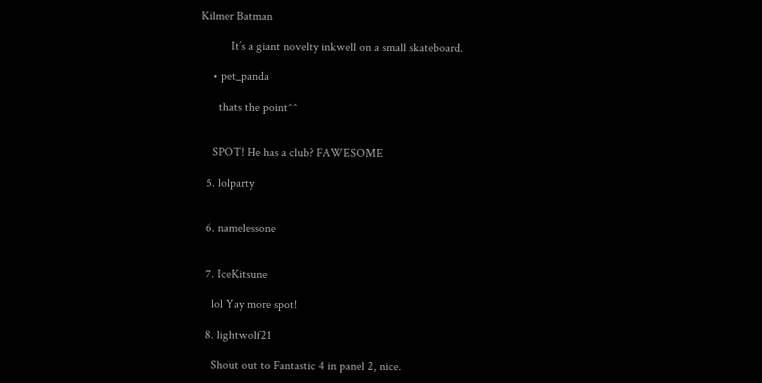Kilmer Batman

          It’s a giant novelty inkwell on a small skateboard.

    • pet_panda

      thats the point^^


    SPOT! He has a club? FAWESOME

  5. lolparty


  6. namelessone


  7. IceKitsune

    lol Yay more spot!

  8. lightwolf21

    Shout out to Fantastic 4 in panel 2, nice.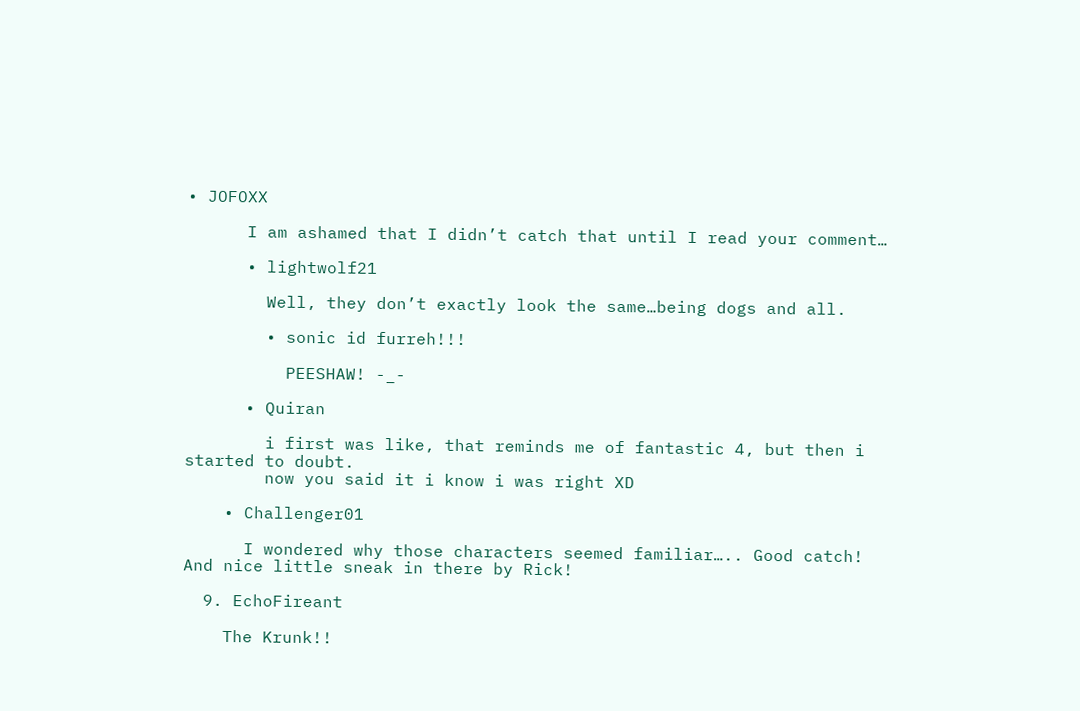• JOFOXX

      I am ashamed that I didn’t catch that until I read your comment…

      • lightwolf21

        Well, they don’t exactly look the same…being dogs and all.

        • sonic id furreh!!!

          PEESHAW! -_-

      • Quiran

        i first was like, that reminds me of fantastic 4, but then i started to doubt.
        now you said it i know i was right XD

    • Challenger01

      I wondered why those characters seemed familiar….. Good catch! And nice little sneak in there by Rick!

  9. EchoFireant

    The Krunk!!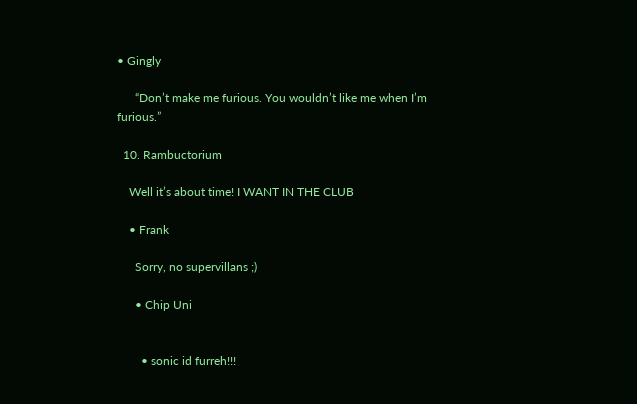• Gingly

      “Don’t make me furious. You wouldn’t like me when I’m furious.”

  10. Rambuctorium

    Well it’s about time! I WANT IN THE CLUB

    • Frank

      Sorry, no supervillans ;)

      • Chip Uni


        • sonic id furreh!!!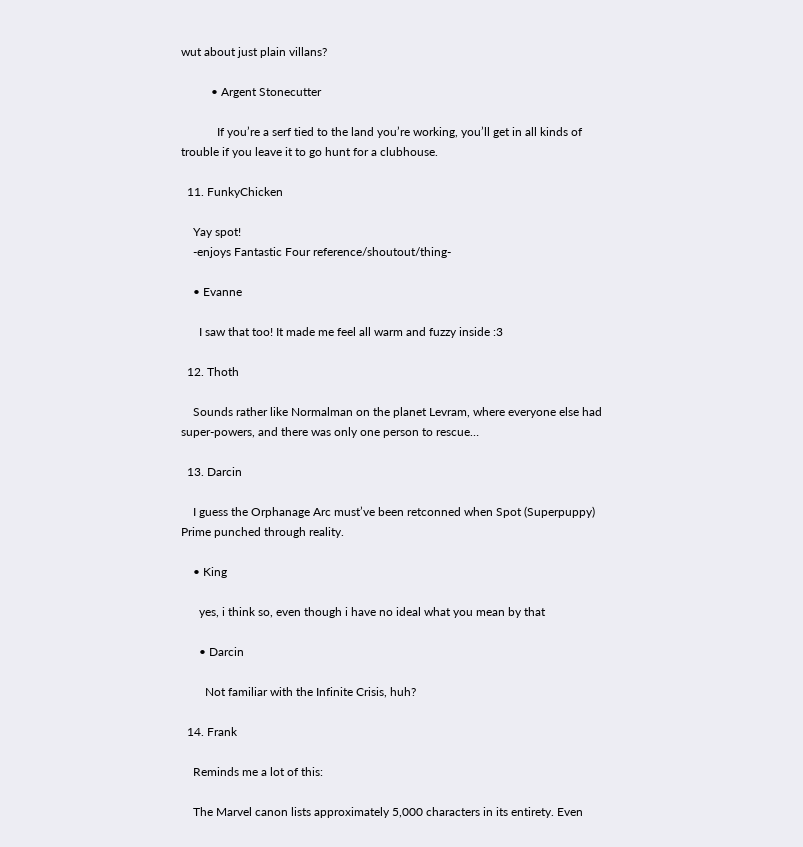wut about just plain villans?

          • Argent Stonecutter

            If you’re a serf tied to the land you’re working, you’ll get in all kinds of trouble if you leave it to go hunt for a clubhouse.

  11. FunkyChicken

    Yay spot!
    -enjoys Fantastic Four reference/shoutout/thing-

    • Evanne

      I saw that too! It made me feel all warm and fuzzy inside :3

  12. Thoth

    Sounds rather like Normalman on the planet Levram, where everyone else had super-powers, and there was only one person to rescue…

  13. Darcin

    I guess the Orphanage Arc must’ve been retconned when Spot (Superpuppy) Prime punched through reality.

    • King

      yes, i think so, even though i have no ideal what you mean by that

      • Darcin

        Not familiar with the Infinite Crisis, huh?

  14. Frank

    Reminds me a lot of this:

    The Marvel canon lists approximately 5,000 characters in its entirety. Even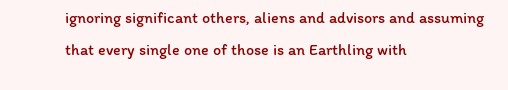ignoring significant others, aliens and advisors and assuming that every single one of those is an Earthling with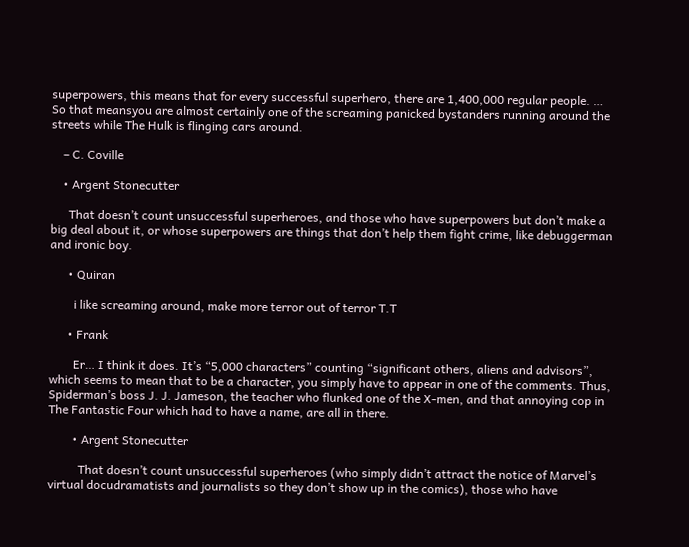superpowers, this means that for every successful superhero, there are 1,400,000 regular people. … So that meansyou are almost certainly one of the screaming panicked bystanders running around the streets while The Hulk is flinging cars around.

    – C. Coville

    • Argent Stonecutter

      That doesn’t count unsuccessful superheroes, and those who have superpowers but don’t make a big deal about it, or whose superpowers are things that don’t help them fight crime, like debuggerman and ironic boy.

      • Quiran

        i like screaming around, make more terror out of terror T.T

      • Frank

        Er… I think it does. It’s “5,000 characters” counting “significant others, aliens and advisors”, which seems to mean that to be a character, you simply have to appear in one of the comments. Thus, Spiderman’s boss J. J. Jameson, the teacher who flunked one of the X-men, and that annoying cop in The Fantastic Four which had to have a name, are all in there.

        • Argent Stonecutter

          That doesn’t count unsuccessful superheroes (who simply didn’t attract the notice of Marvel’s virtual docudramatists and journalists so they don’t show up in the comics), those who have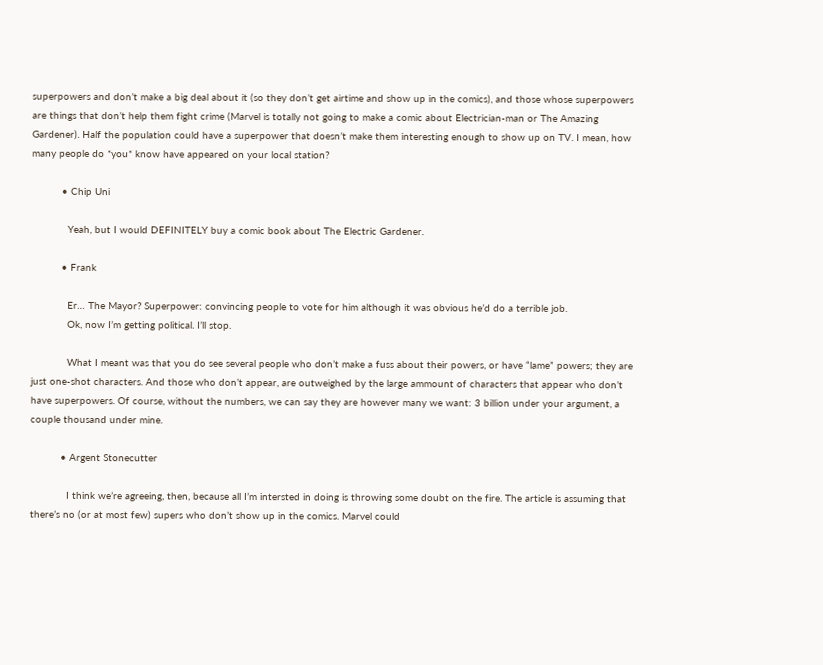superpowers and don’t make a big deal about it (so they don’t get airtime and show up in the comics), and those whose superpowers are things that don’t help them fight crime (Marvel is totally not going to make a comic about Electrician-man or The Amazing Gardener). Half the population could have a superpower that doesn’t make them interesting enough to show up on TV. I mean, how many people do *you* know have appeared on your local station?

          • Chip Uni

            Yeah, but I would DEFINITELY buy a comic book about The Electric Gardener.

          • Frank

            Er… The Mayor? Superpower: convincing people to vote for him although it was obvious he’d do a terrible job.
            Ok, now I’m getting political. I’ll stop.

            What I meant was that you do see several people who don’t make a fuss about their powers, or have “lame” powers; they are just one-shot characters. And those who don’t appear, are outweighed by the large ammount of characters that appear who don’t have superpowers. Of course, without the numbers, we can say they are however many we want: 3 billion under your argument, a couple thousand under mine.

          • Argent Stonecutter

            I think we’re agreeing, then, because all I’m intersted in doing is throwing some doubt on the fire. The article is assuming that there’s no (or at most few) supers who don’t show up in the comics. Marvel could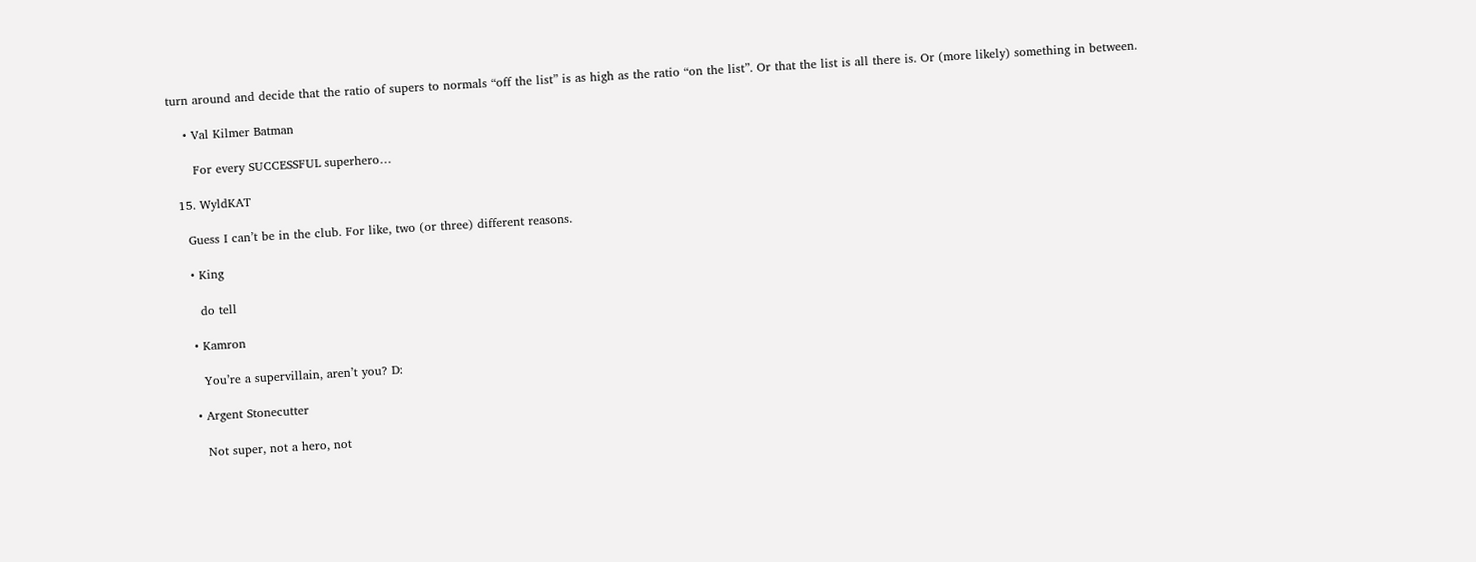turn around and decide that the ratio of supers to normals “off the list” is as high as the ratio “on the list”. Or that the list is all there is. Or (more likely) something in between.

    • Val Kilmer Batman

      For every SUCCESSFUL superhero…

  15. WyldKAT

    Guess I can’t be in the club. For like, two (or three) different reasons.

    • King

      do tell

    • Kamron

      You’re a supervillain, aren’t you? D:

    • Argent Stonecutter

      Not super, not a hero, not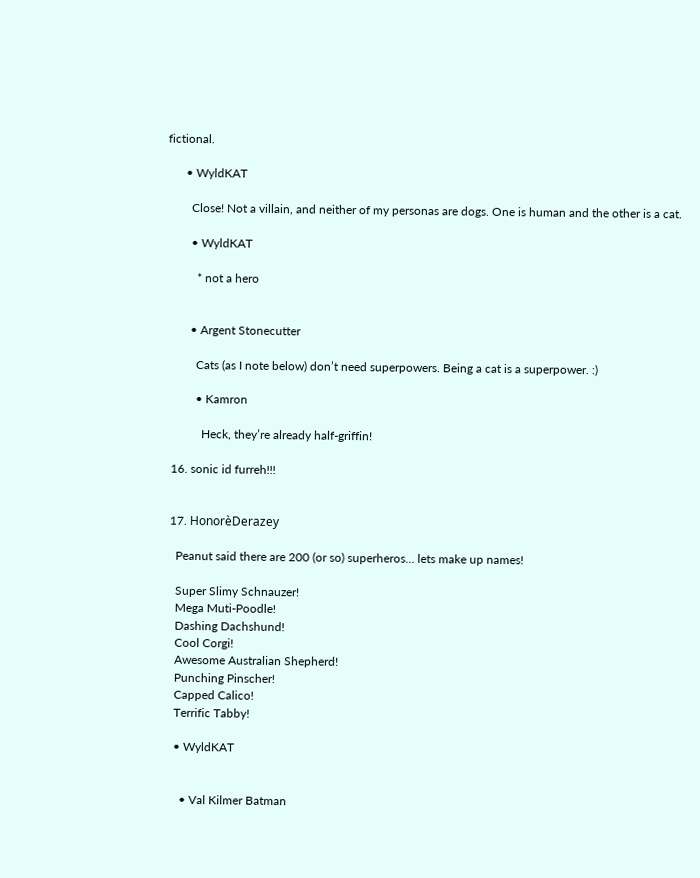fictional.

      • WyldKAT

        Close! Not a villain, and neither of my personas are dogs. One is human and the other is a cat.

        • WyldKAT

          * not a hero


        • Argent Stonecutter

          Cats (as I note below) don’t need superpowers. Being a cat is a superpower. :)

          • Kamron

            Heck, they’re already half-griffin!

  16. sonic id furreh!!!


  17. HonorèDerazey

    Peanut said there are 200 (or so) superheros… lets make up names!

    Super Slimy Schnauzer!
    Mega Muti-Poodle!
    Dashing Dachshund!
    Cool Corgi!
    Awesome Australian Shepherd!
    Punching Pinscher!
    Capped Calico!
    Terrific Tabby!

    • WyldKAT


      • Val Kilmer Batman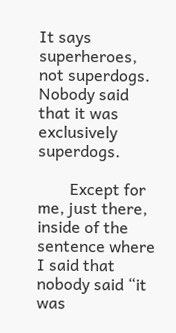It says superheroes, not superdogs. Nobody said that it was exclusively superdogs.

        Except for me, just there, inside of the sentence where I said that nobody said “it was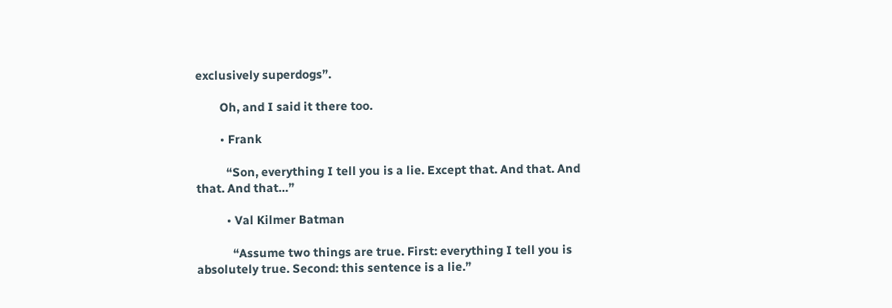exclusively superdogs”.

        Oh, and I said it there too.

        • Frank

          “Son, everything I tell you is a lie. Except that. And that. And that. And that…”

          • Val Kilmer Batman

            “Assume two things are true. First: everything I tell you is absolutely true. Second: this sentence is a lie.”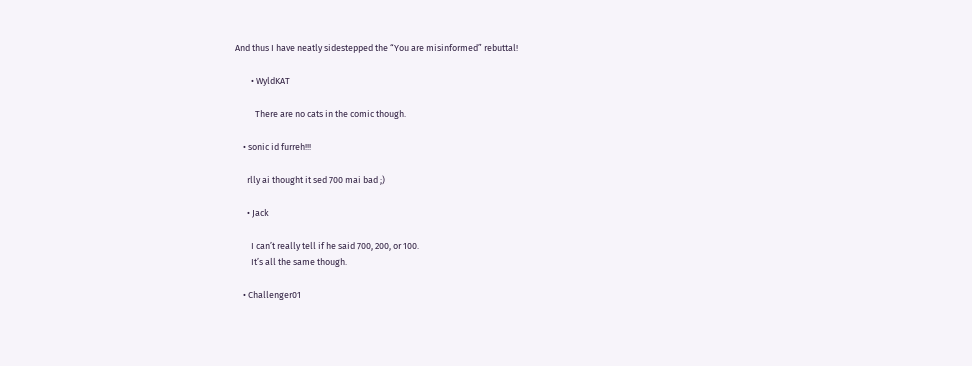And thus I have neatly sidestepped the “You are misinformed” rebuttal!

        • WyldKAT

          There are no cats in the comic though.

    • sonic id furreh!!!

      rlly ai thought it sed 700 mai bad ;)

      • Jack

        I can’t really tell if he said 700, 200, or 100.
        It’s all the same though.

    • Challenger01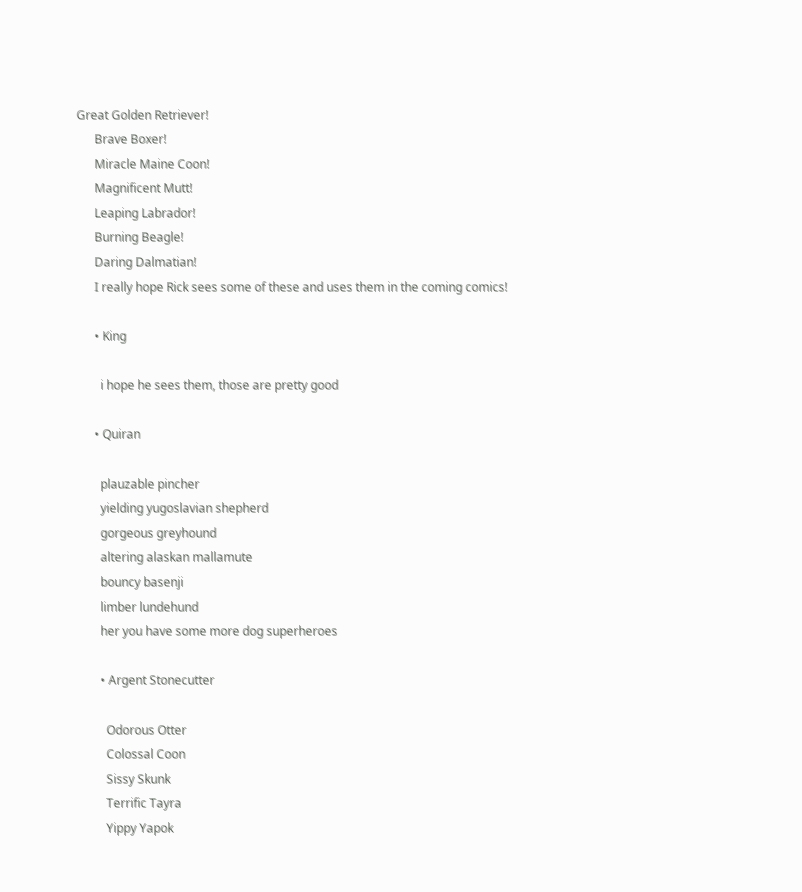Great Golden Retriever!
      Brave Boxer!
      Miracle Maine Coon!
      Magnificent Mutt!
      Leaping Labrador!
      Burning Beagle!
      Daring Dalmatian!
      I really hope Rick sees some of these and uses them in the coming comics!

      • King

        i hope he sees them, those are pretty good

      • Quiran

        plauzable pincher
        yielding yugoslavian shepherd
        gorgeous greyhound
        altering alaskan mallamute
        bouncy basenji
        limber lundehund
        her you have some more dog superheroes

        • Argent Stonecutter

          Odorous Otter
          Colossal Coon
          Sissy Skunk
          Terrific Tayra
          Yippy Yapok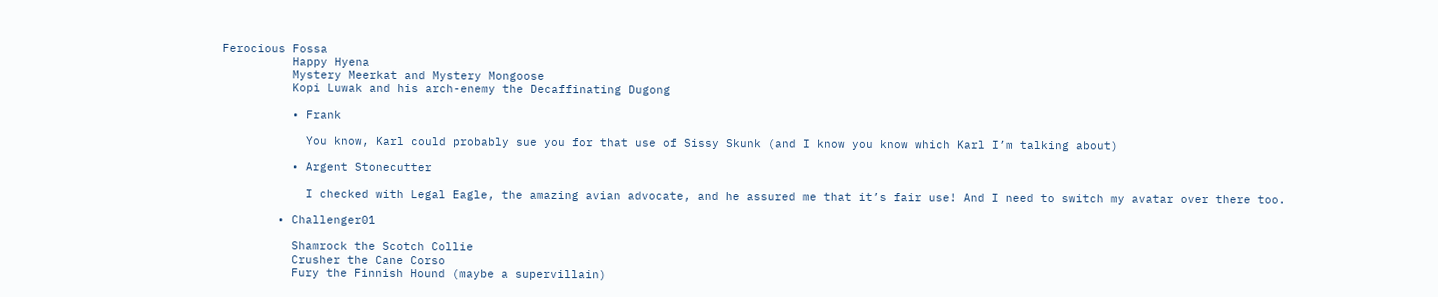Ferocious Fossa
          Happy Hyena
          Mystery Meerkat and Mystery Mongoose
          Kopi Luwak and his arch-enemy the Decaffinating Dugong

          • Frank

            You know, Karl could probably sue you for that use of Sissy Skunk (and I know you know which Karl I’m talking about)

          • Argent Stonecutter

            I checked with Legal Eagle, the amazing avian advocate, and he assured me that it’s fair use! And I need to switch my avatar over there too.

        • Challenger01

          Shamrock the Scotch Collie
          Crusher the Cane Corso
          Fury the Finnish Hound (maybe a supervillain)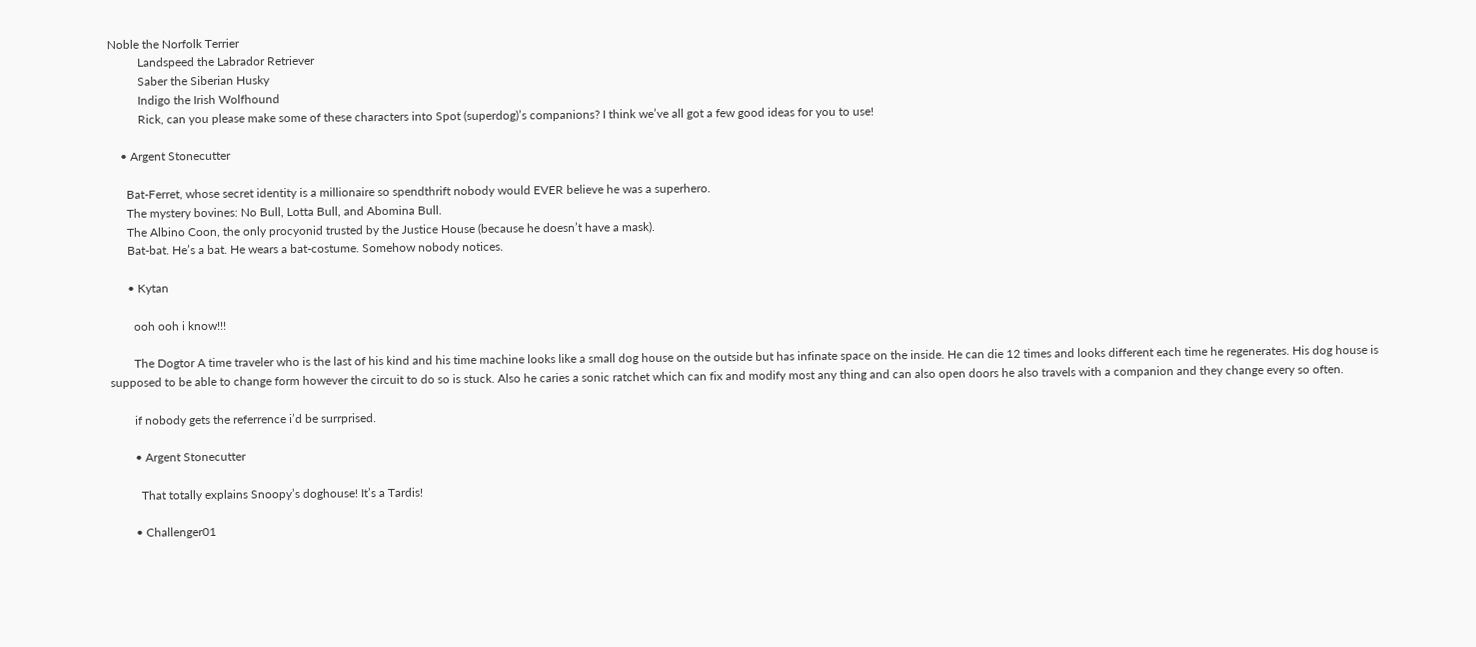Noble the Norfolk Terrier
          Landspeed the Labrador Retriever
          Saber the Siberian Husky
          Indigo the Irish Wolfhound
          Rick, can you please make some of these characters into Spot (superdog)’s companions? I think we’ve all got a few good ideas for you to use!

    • Argent Stonecutter

      Bat-Ferret, whose secret identity is a millionaire so spendthrift nobody would EVER believe he was a superhero.
      The mystery bovines: No Bull, Lotta Bull, and Abomina Bull.
      The Albino Coon, the only procyonid trusted by the Justice House (because he doesn’t have a mask).
      Bat-bat. He’s a bat. He wears a bat-costume. Somehow nobody notices.

      • Kytan

        ooh ooh i know!!!

        The Dogtor A time traveler who is the last of his kind and his time machine looks like a small dog house on the outside but has infinate space on the inside. He can die 12 times and looks different each time he regenerates. His dog house is supposed to be able to change form however the circuit to do so is stuck. Also he caries a sonic ratchet which can fix and modify most any thing and can also open doors he also travels with a companion and they change every so often.

        if nobody gets the referrence i’d be surrprised.

        • Argent Stonecutter

          That totally explains Snoopy’s doghouse! It’s a Tardis!

        • Challenger01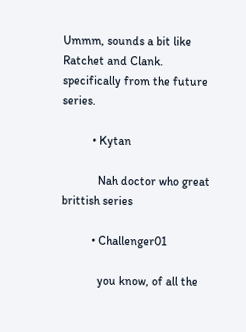Ummm, sounds a bit like Ratchet and Clank. specifically from the future series.

          • Kytan

            Nah doctor who great brittish series

          • Challenger01

            you know, of all the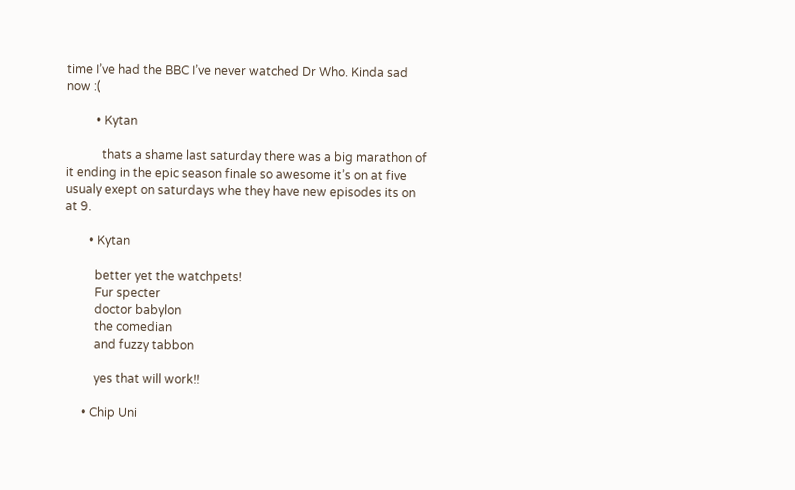time I’ve had the BBC I’ve never watched Dr Who. Kinda sad now :(

          • Kytan

            thats a shame last saturday there was a big marathon of it ending in the epic season finale so awesome it’s on at five usualy exept on saturdays whe they have new episodes its on at 9.

        • Kytan

          better yet the watchpets!
          Fur specter
          doctor babylon
          the comedian
          and fuzzy tabbon

          yes that will work!!

      • Chip Uni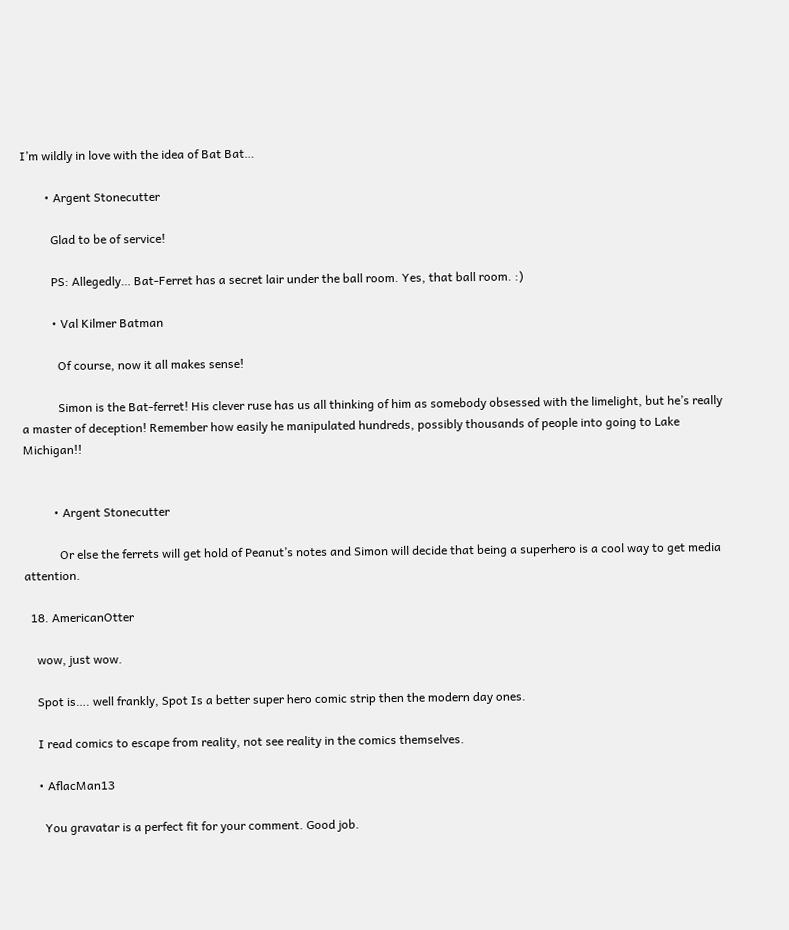I’m wildly in love with the idea of Bat Bat…

        • Argent Stonecutter

          Glad to be of service!

          PS: Allegedly… Bat-Ferret has a secret lair under the ball room. Yes, that ball room. :)

          • Val Kilmer Batman

            Of course, now it all makes sense!

            Simon is the Bat-ferret! His clever ruse has us all thinking of him as somebody obsessed with the limelight, but he’s really a master of deception! Remember how easily he manipulated hundreds, possibly thousands of people into going to Lake Michigan!!


          • Argent Stonecutter

            Or else the ferrets will get hold of Peanut’s notes and Simon will decide that being a superhero is a cool way to get media attention.

  18. AmericanOtter

    wow, just wow.

    Spot is…. well frankly, Spot Is a better super hero comic strip then the modern day ones.

    I read comics to escape from reality, not see reality in the comics themselves.

    • AflacMan13

      You gravatar is a perfect fit for your comment. Good job.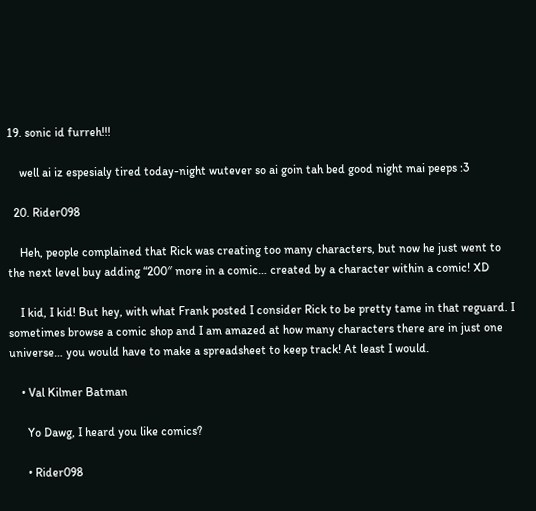19. sonic id furreh!!!

    well ai iz espesialy tired today-night wutever so ai goin tah bed good night mai peeps :3

  20. Rider098

    Heh, people complained that Rick was creating too many characters, but now he just went to the next level buy adding “200″ more in a comic… created by a character within a comic! XD

    I kid, I kid! But hey, with what Frank posted I consider Rick to be pretty tame in that reguard. I sometimes browse a comic shop and I am amazed at how many characters there are in just one universe… you would have to make a spreadsheet to keep track! At least I would.

    • Val Kilmer Batman

      Yo Dawg, I heard you like comics?

      • Rider098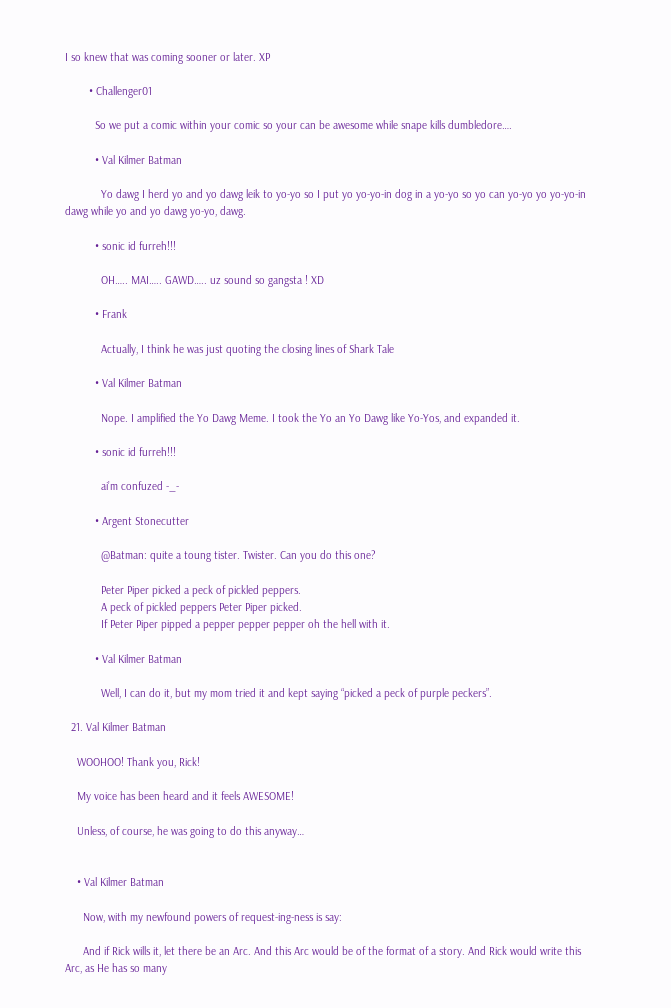I so knew that was coming sooner or later. XP

        • Challenger01

          So we put a comic within your comic so your can be awesome while snape kills dumbledore….

          • Val Kilmer Batman

            Yo dawg I herd yo and yo dawg leik to yo-yo so I put yo yo-yo-in dog in a yo-yo so yo can yo-yo yo yo-yo-in dawg while yo and yo dawg yo-yo, dawg.

          • sonic id furreh!!!

            OH….. MAI….. GAWD….. uz sound so gangsta ! XD

          • Frank

            Actually, I think he was just quoting the closing lines of Shark Tale

          • Val Kilmer Batman

            Nope. I amplified the Yo Dawg Meme. I took the Yo an Yo Dawg like Yo-Yos, and expanded it.

          • sonic id furreh!!!

            ai’m confuzed -_-

          • Argent Stonecutter

            @Batman: quite a toung tister. Twister. Can you do this one?

            Peter Piper picked a peck of pickled peppers.
            A peck of pickled peppers Peter Piper picked.
            If Peter Piper pipped a pepper pepper pepper oh the hell with it.

          • Val Kilmer Batman

            Well, I can do it, but my mom tried it and kept saying “picked a peck of purple peckers”.

  21. Val Kilmer Batman

    WOOHOO! Thank you, Rick!

    My voice has been heard and it feels AWESOME!

    Unless, of course, he was going to do this anyway…


    • Val Kilmer Batman

      Now, with my newfound powers of request-ing-ness is say:

      And if Rick wills it, let there be an Arc. And this Arc would be of the format of a story. And Rick would write this Arc, as He has so many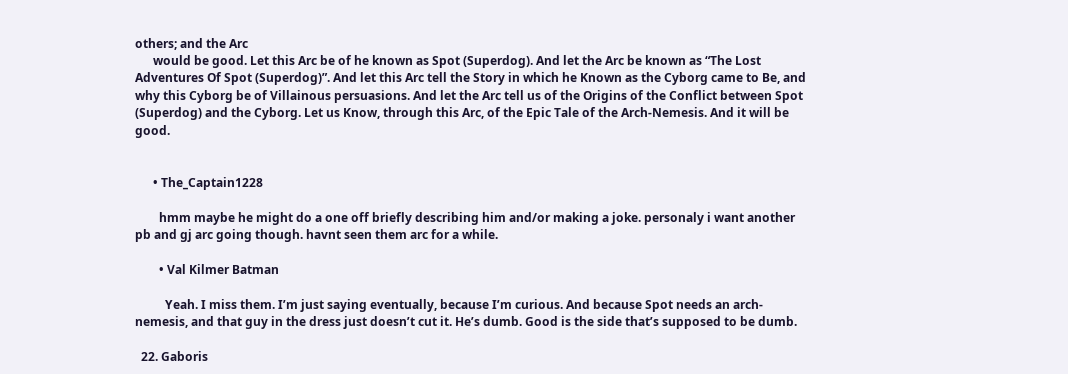others; and the Arc
      would be good. Let this Arc be of he known as Spot (Superdog). And let the Arc be known as “The Lost Adventures Of Spot (Superdog)”. And let this Arc tell the Story in which he Known as the Cyborg came to Be, and why this Cyborg be of Villainous persuasions. And let the Arc tell us of the Origins of the Conflict between Spot (Superdog) and the Cyborg. Let us Know, through this Arc, of the Epic Tale of the Arch-Nemesis. And it will be good.


      • The_Captain1228

        hmm maybe he might do a one off briefly describing him and/or making a joke. personaly i want another pb and gj arc going though. havnt seen them arc for a while.

        • Val Kilmer Batman

          Yeah. I miss them. I’m just saying eventually, because I’m curious. And because Spot needs an arch-nemesis, and that guy in the dress just doesn’t cut it. He’s dumb. Good is the side that’s supposed to be dumb.

  22. Gaboris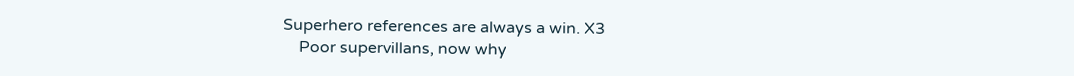Superhero references are always a win. X3
    Poor supervillans, now why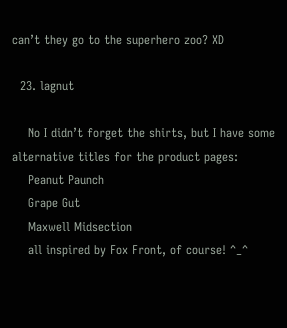can’t they go to the superhero zoo? XD

  23. lagnut

    No I didn’t forget the shirts, but I have some alternative titles for the product pages:
    Peanut Paunch
    Grape Gut
    Maxwell Midsection
    all inspired by Fox Front, of course! ^_^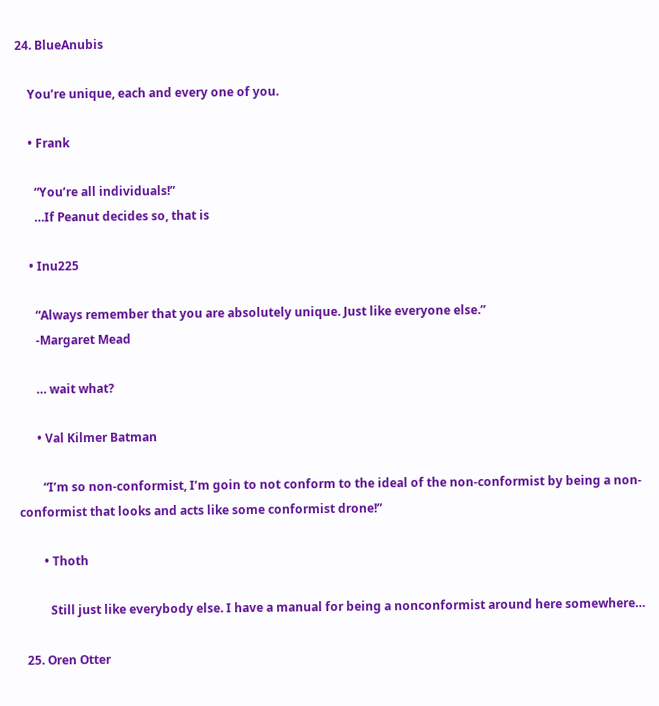24. BlueAnubis

    You’re unique, each and every one of you.

    • Frank

      “You’re all individuals!”
      …If Peanut decides so, that is

    • Inu225

      “Always remember that you are absolutely unique. Just like everyone else.”
      -Margaret Mead

      … wait what?

      • Val Kilmer Batman

        “I’m so non-conformist, I’m goin to not conform to the ideal of the non-conformist by being a non-conformist that looks and acts like some conformist drone!”

        • Thoth

          Still just like everybody else. I have a manual for being a nonconformist around here somewhere…

  25. Oren Otter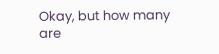Okay, but how many are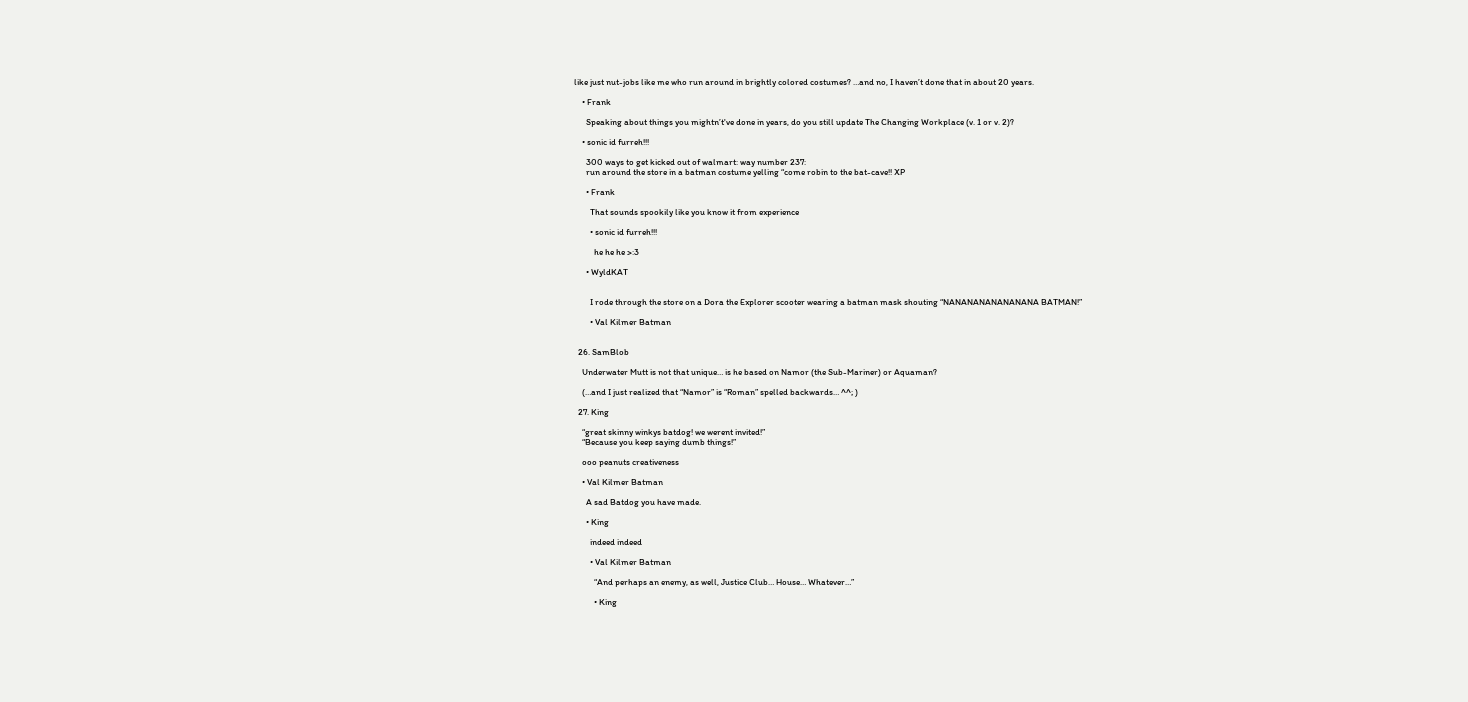like just nut-jobs like me who run around in brightly colored costumes? …and no, I haven’t done that in about 20 years.

    • Frank

      Speaking about things you mightn’t've done in years, do you still update The Changing Workplace (v. 1 or v. 2)?

    • sonic id furreh!!!

      300 ways to get kicked out of walmart: way number 237:
      run around the store in a batman costume yelling “come robin to the bat-cave!! XP

      • Frank

        That sounds spookily like you know it from experience

        • sonic id furreh!!!

          he he he >:3

      • WyldKAT


        I rode through the store on a Dora the Explorer scooter wearing a batman mask shouting “NANANANANANANANA BATMAN!”

        • Val Kilmer Batman


  26. SamBlob

    Underwater Mutt is not that unique… is he based on Namor (the Sub-Mariner) or Aquaman?

    (…and I just realized that “Namor” is “Roman” spelled backwards… ^^; )

  27. King

    “great skinny winkys batdog! we werent invited!”
    “Because you keep saying dumb things!”

    ooo peanuts creativeness

    • Val Kilmer Batman

      A sad Batdog you have made.

      • King

        indeed indeed

        • Val Kilmer Batman

          “And perhaps an enemy, as well, Justice Club… House… Whatever…”

          • King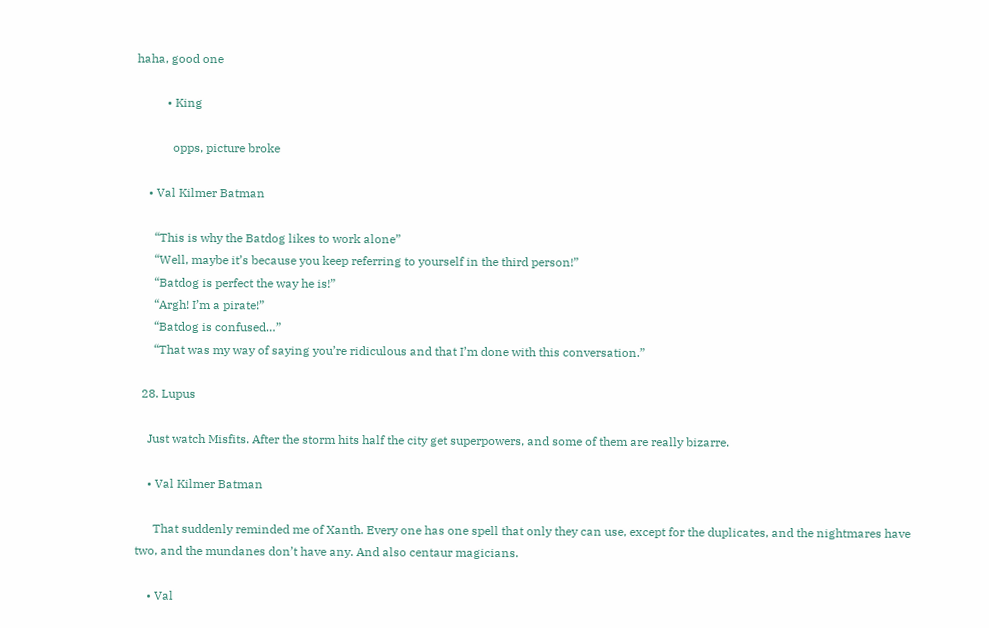haha, good one

          • King

            opps, picture broke

    • Val Kilmer Batman

      “This is why the Batdog likes to work alone”
      “Well, maybe it’s because you keep referring to yourself in the third person!”
      “Batdog is perfect the way he is!”
      “Argh! I’m a pirate!”
      “Batdog is confused…”
      “That was my way of saying you’re ridiculous and that I’m done with this conversation.”

  28. Lupus

    Just watch Misfits. After the storm hits half the city get superpowers, and some of them are really bizarre.

    • Val Kilmer Batman

      That suddenly reminded me of Xanth. Every one has one spell that only they can use, except for the duplicates, and the nightmares have two, and the mundanes don’t have any. And also centaur magicians.

    • Val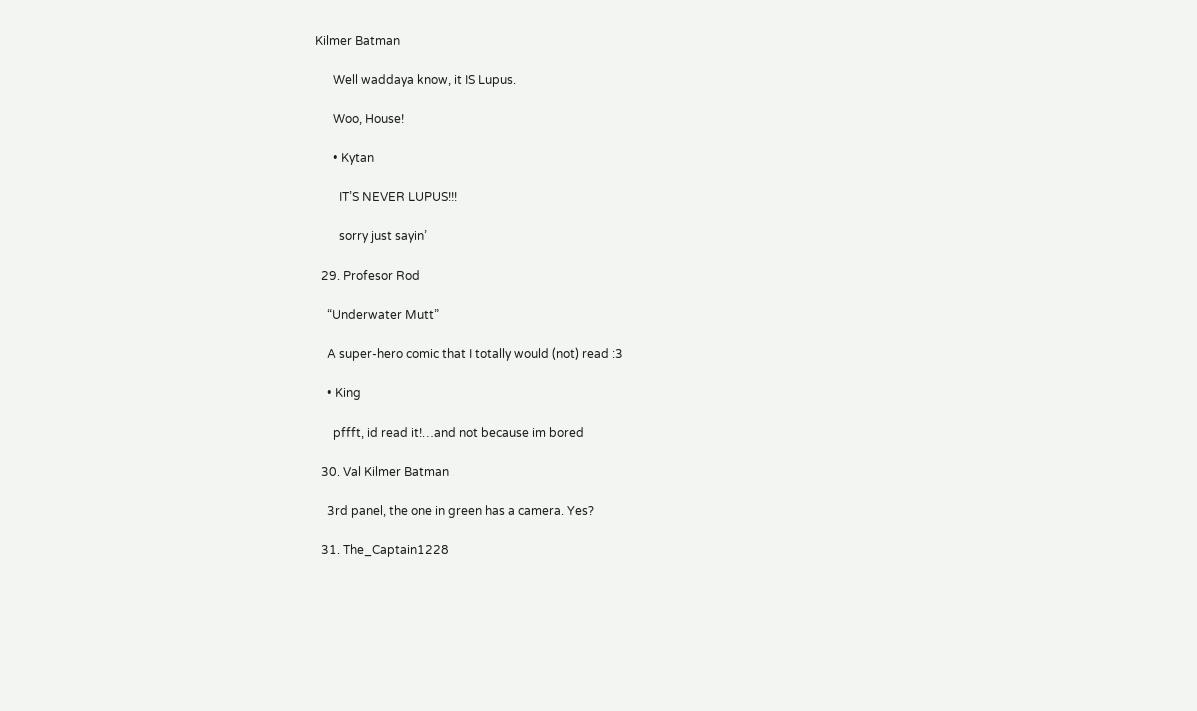Kilmer Batman

      Well waddaya know, it IS Lupus.

      Woo, House!

      • Kytan

        IT’S NEVER LUPUS!!!

        sorry just sayin’

  29. Profesor Rod

    “Underwater Mutt”

    A super-hero comic that I totally would (not) read :3

    • King

      pffft, id read it!…and not because im bored

  30. Val Kilmer Batman

    3rd panel, the one in green has a camera. Yes?

  31. The_Captain1228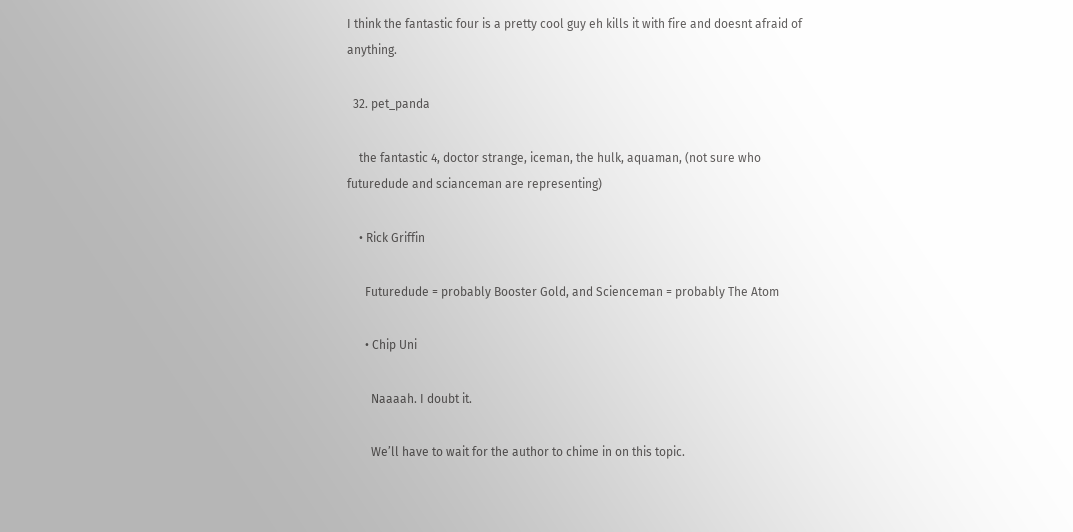I think the fantastic four is a pretty cool guy eh kills it with fire and doesnt afraid of anything.

  32. pet_panda

    the fantastic 4, doctor strange, iceman, the hulk, aquaman, (not sure who futuredude and scianceman are representing)

    • Rick Griffin

      Futuredude = probably Booster Gold, and Scienceman = probably The Atom

      • Chip Uni

        Naaaah. I doubt it.

        We’ll have to wait for the author to chime in on this topic.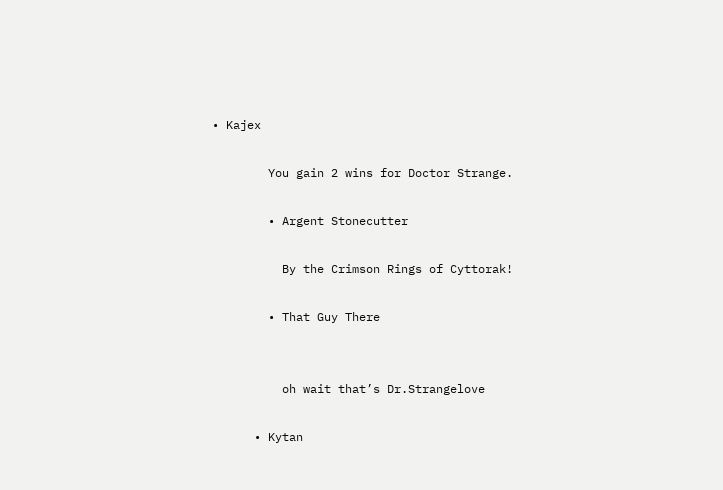• Kajex

        You gain 2 wins for Doctor Strange.

        • Argent Stonecutter

          By the Crimson Rings of Cyttorak!

        • That Guy There


          oh wait that’s Dr.Strangelove

      • Kytan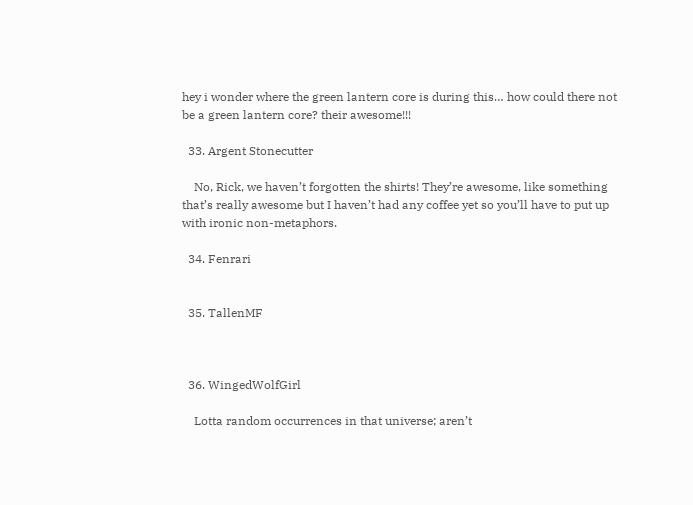hey i wonder where the green lantern core is during this… how could there not be a green lantern core? their awesome!!!

  33. Argent Stonecutter

    No, Rick, we haven’t forgotten the shirts! They’re awesome, like something that’s really awesome but I haven’t had any coffee yet so you’ll have to put up with ironic non-metaphors.

  34. Fenrari


  35. TallenMF



  36. WingedWolfGirl

    Lotta random occurrences in that universe; aren’t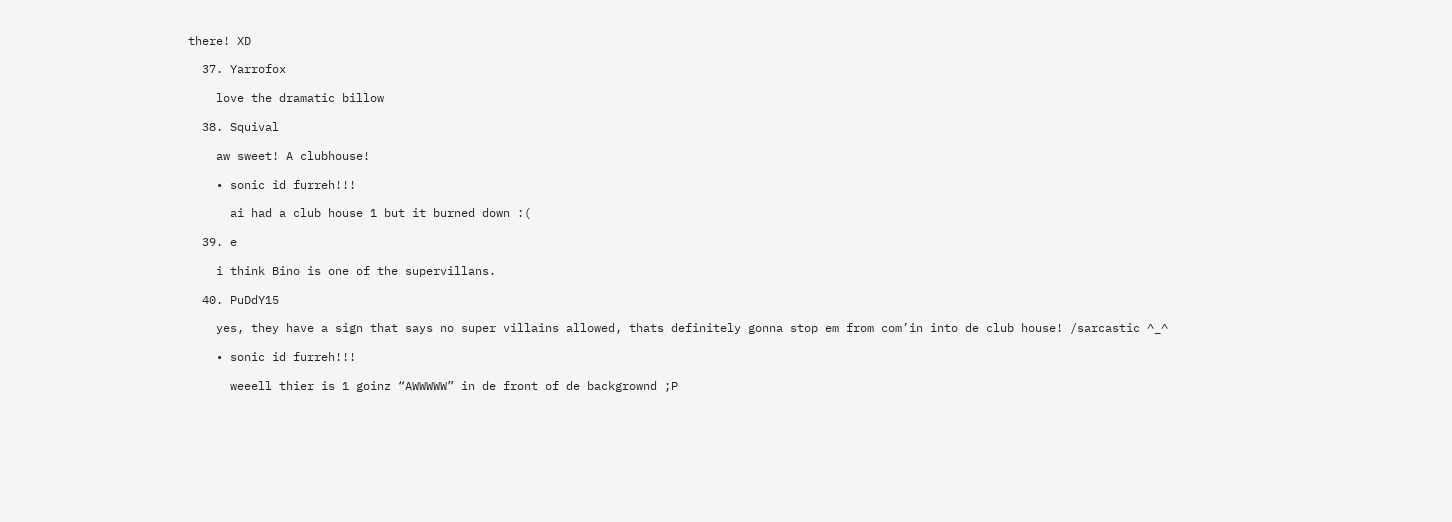there! XD

  37. Yarrofox

    love the dramatic billow

  38. Squival

    aw sweet! A clubhouse!

    • sonic id furreh!!!

      ai had a club house 1 but it burned down :(

  39. e

    i think Bino is one of the supervillans.

  40. PuDdY15

    yes, they have a sign that says no super villains allowed, thats definitely gonna stop em from com’in into de club house! /sarcastic ^_^

    • sonic id furreh!!!

      weeell thier is 1 goinz “AWWWWW” in de front of de backgrownd ;P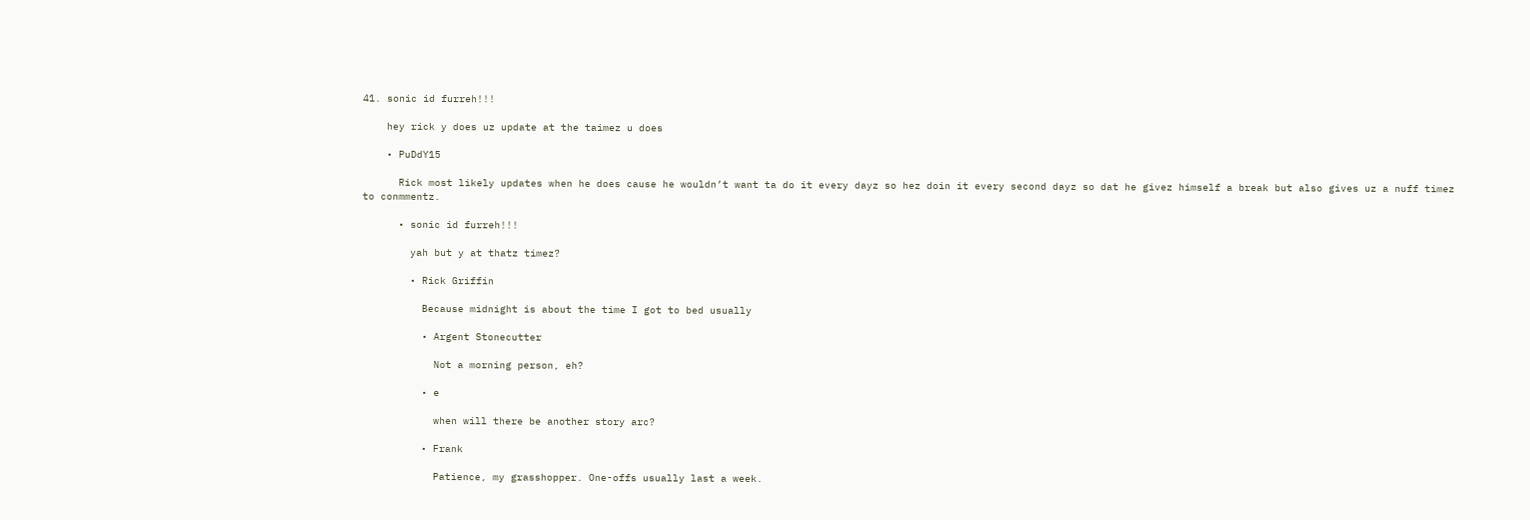41. sonic id furreh!!!

    hey rick y does uz update at the taimez u does

    • PuDdY15

      Rick most likely updates when he does cause he wouldn’t want ta do it every dayz so hez doin it every second dayz so dat he givez himself a break but also gives uz a nuff timez to conmmentz.

      • sonic id furreh!!!

        yah but y at thatz timez?

        • Rick Griffin

          Because midnight is about the time I got to bed usually

          • Argent Stonecutter

            Not a morning person, eh?

          • e

            when will there be another story arc?

          • Frank

            Patience, my grasshopper. One-offs usually last a week.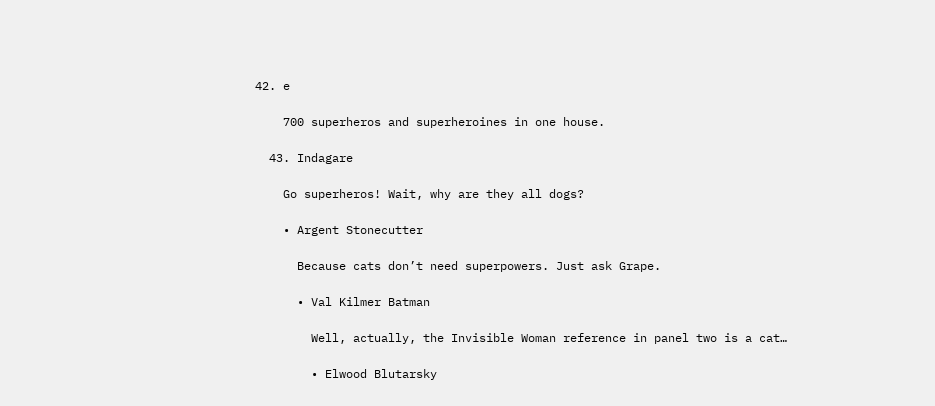42. e

    700 superheros and superheroines in one house.

  43. Indagare

    Go superheros! Wait, why are they all dogs?

    • Argent Stonecutter

      Because cats don’t need superpowers. Just ask Grape.

      • Val Kilmer Batman

        Well, actually, the Invisible Woman reference in panel two is a cat…

        • Elwood Blutarsky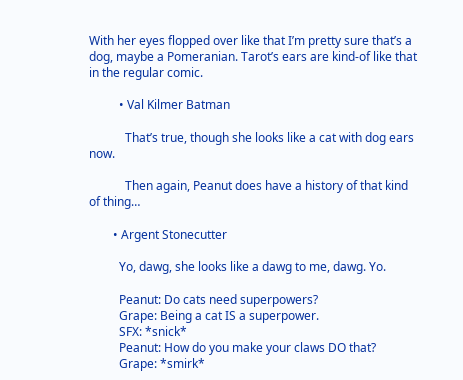With her eyes flopped over like that I’m pretty sure that’s a dog, maybe a Pomeranian. Tarot’s ears are kind-of like that in the regular comic.

          • Val Kilmer Batman

            That’s true, though she looks like a cat with dog ears now.

            Then again, Peanut does have a history of that kind of thing…

        • Argent Stonecutter

          Yo, dawg, she looks like a dawg to me, dawg. Yo.

          Peanut: Do cats need superpowers?
          Grape: Being a cat IS a superpower.
          SFX: *snick*
          Peanut: How do you make your claws DO that?
          Grape: *smirk*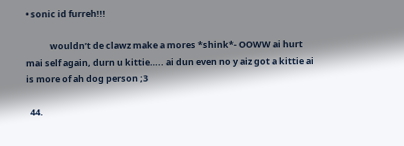• sonic id furreh!!!

            wouldn’t de clawz make a mores *shink*- OOWW ai hurt mai self again, durn u kittie….. ai dun even no y aiz got a kittie ai is more of ah dog person ;3

  44.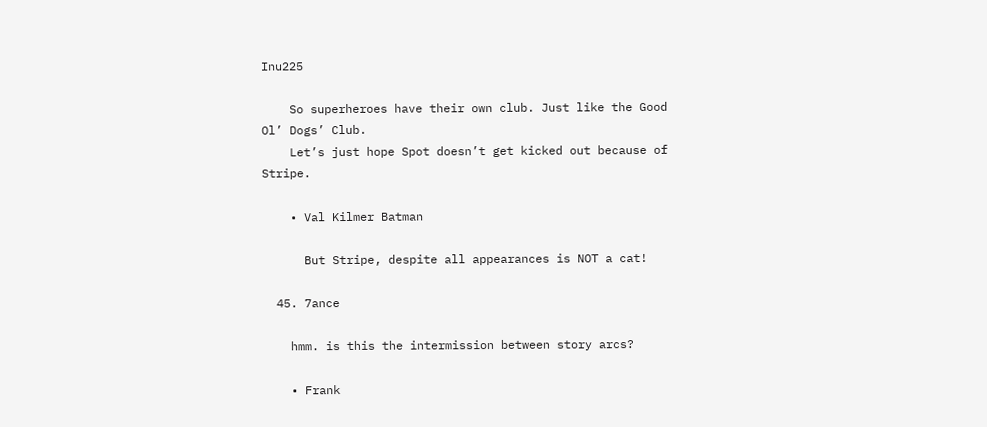Inu225

    So superheroes have their own club. Just like the Good Ol’ Dogs’ Club.
    Let’s just hope Spot doesn’t get kicked out because of Stripe.

    • Val Kilmer Batman

      But Stripe, despite all appearances is NOT a cat!

  45. 7ance

    hmm. is this the intermission between story arcs?

    • Frank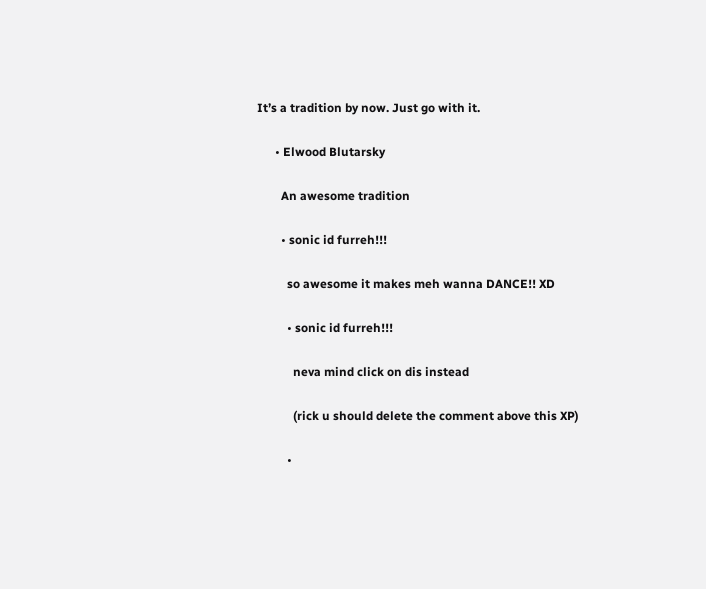It’s a tradition by now. Just go with it.

      • Elwood Blutarsky

        An awesome tradition

        • sonic id furreh!!!

          so awesome it makes meh wanna DANCE!! XD

          • sonic id furreh!!!

            neva mind click on dis instead

            (rick u should delete the comment above this XP)

          •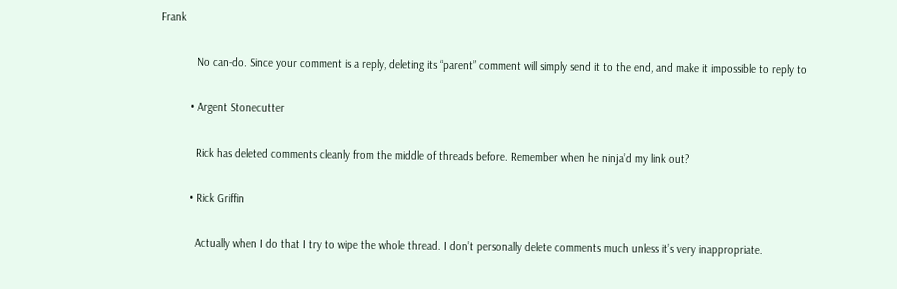Frank

            No can-do. Since your comment is a reply, deleting its “parent” comment will simply send it to the end, and make it impossible to reply to

          • Argent Stonecutter

            Rick has deleted comments cleanly from the middle of threads before. Remember when he ninja’d my link out?

          • Rick Griffin

            Actually when I do that I try to wipe the whole thread. I don’t personally delete comments much unless it’s very inappropriate.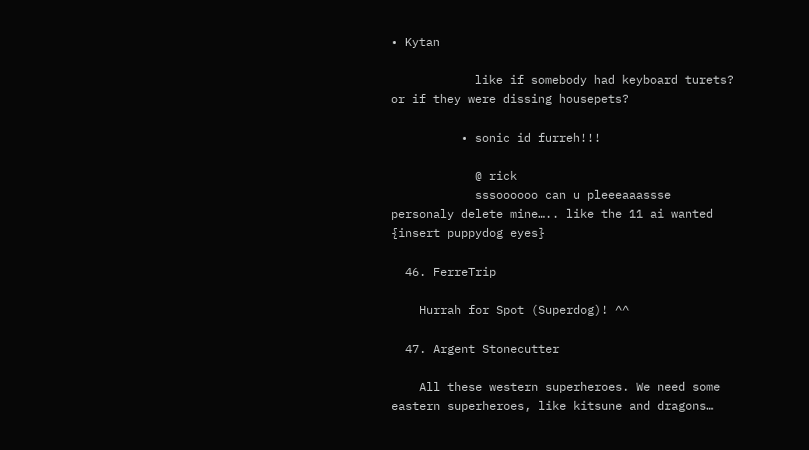• Kytan

            like if somebody had keyboard turets? or if they were dissing housepets?

          • sonic id furreh!!!

            @ rick
            sssoooooo can u pleeeaaassse personaly delete mine….. like the 11 ai wanted {insert puppydog eyes}

  46. FerreTrip

    Hurrah for Spot (Superdog)! ^^

  47. Argent Stonecutter

    All these western superheroes. We need some eastern superheroes, like kitsune and dragons…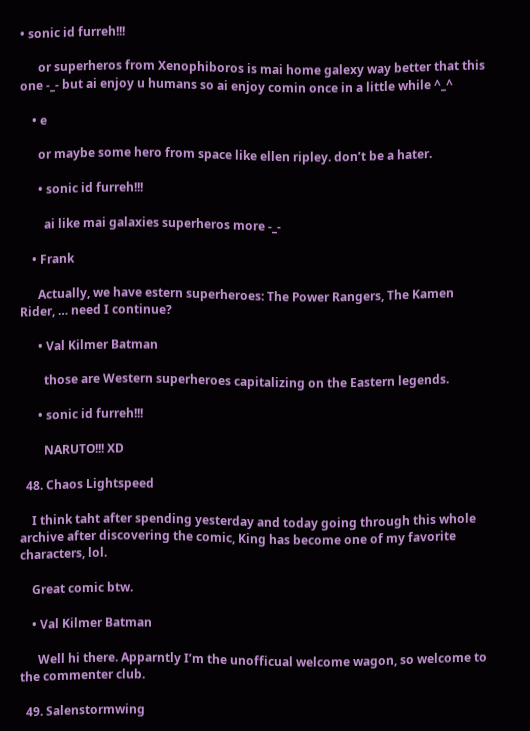• sonic id furreh!!!

      or superheros from Xenophiboros is mai home galexy way better that this one -_- but ai enjoy u humans so ai enjoy comin once in a little while ^_^

    • e

      or maybe some hero from space like ellen ripley. don’t be a hater.

      • sonic id furreh!!!

        ai like mai galaxies superheros more -_-

    • Frank

      Actually, we have estern superheroes: The Power Rangers, The Kamen Rider, … need I continue?

      • Val Kilmer Batman

        those are Western superheroes capitalizing on the Eastern legends.

      • sonic id furreh!!!

        NARUTO!!! XD

  48. Chaos Lightspeed

    I think taht after spending yesterday and today going through this whole archive after discovering the comic, King has become one of my favorite characters, lol.

    Great comic btw.

    • Val Kilmer Batman

      Well hi there. Apparntly I’m the unofficual welcome wagon, so welcome to the commenter club.

  49. Salenstormwing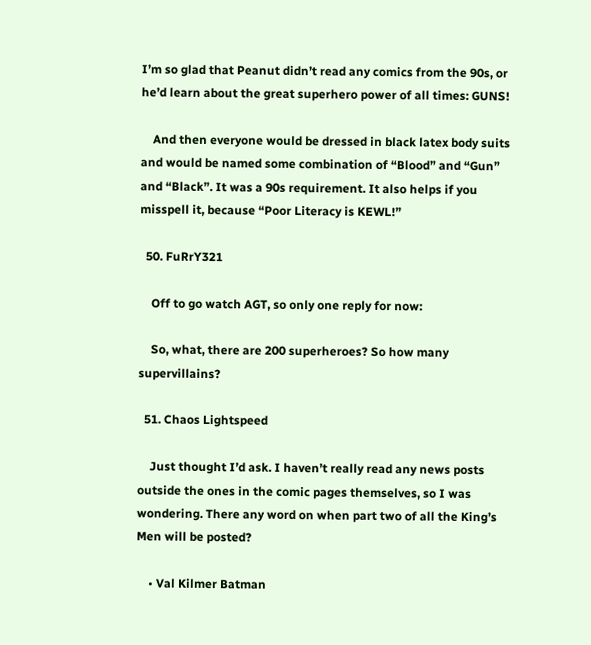I’m so glad that Peanut didn’t read any comics from the 90s, or he’d learn about the great superhero power of all times: GUNS!

    And then everyone would be dressed in black latex body suits and would be named some combination of “Blood” and “Gun” and “Black”. It was a 90s requirement. It also helps if you misspell it, because “Poor Literacy is KEWL!”

  50. FuRrY321

    Off to go watch AGT, so only one reply for now:

    So, what, there are 200 superheroes? So how many supervillains?

  51. Chaos Lightspeed

    Just thought I’d ask. I haven’t really read any news posts outside the ones in the comic pages themselves, so I was wondering. There any word on when part two of all the King’s Men will be posted?

    • Val Kilmer Batman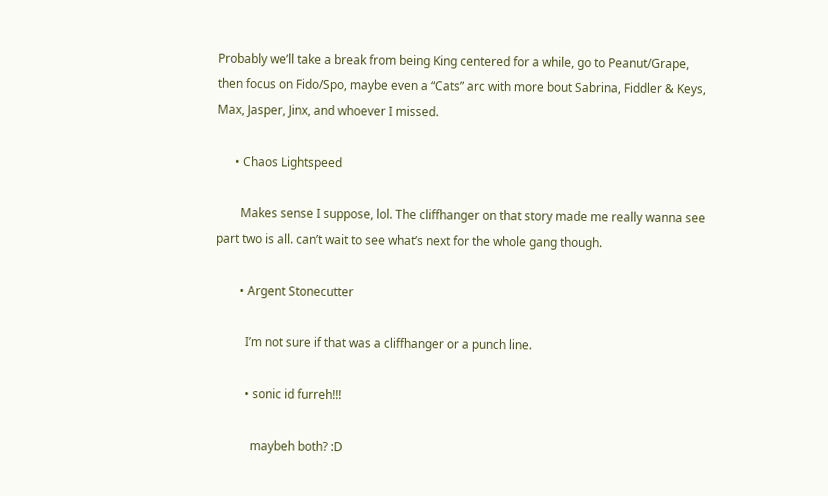Probably we’ll take a break from being King centered for a while, go to Peanut/Grape, then focus on Fido/Spo, maybe even a “Cats” arc with more bout Sabrina, Fiddler & Keys, Max, Jasper, Jinx, and whoever I missed.

      • Chaos Lightspeed

        Makes sense I suppose, lol. The cliffhanger on that story made me really wanna see part two is all. can’t wait to see what’s next for the whole gang though.

        • Argent Stonecutter

          I’m not sure if that was a cliffhanger or a punch line.

          • sonic id furreh!!!

            maybeh both? :D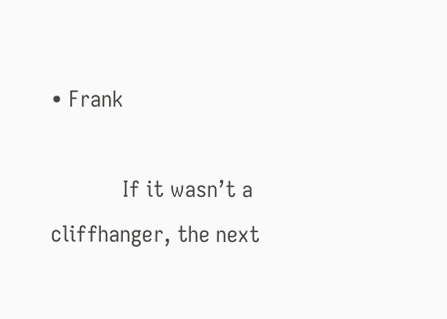• Frank

            If it wasn’t a cliffhanger, the next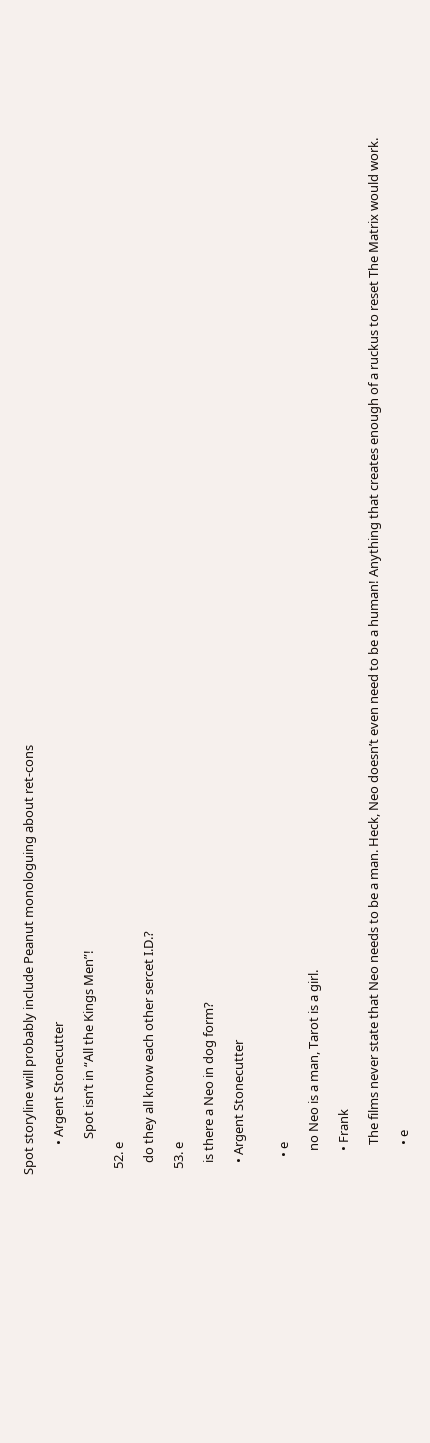Spot storyline will probably include Peanut monologuing about ret-cons

          • Argent Stonecutter

            Spot isn’t in “All the Kings Men”!

  52. e

    do they all know each other sercet I.D.?

  53. e

    is there a Neo in dog form?

    • Argent Stonecutter


      • e

        no Neo is a man, Tarot is a girl.

        • Frank

          The films never state that Neo needs to be a man. Heck, Neo doesn’t even need to be a human! Anything that creates enough of a ruckus to reset The Matrix would work.

          • e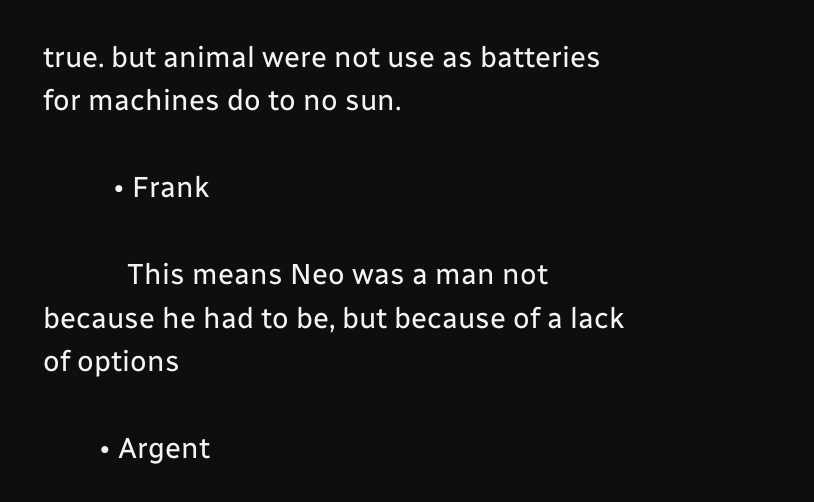true. but animal were not use as batteries for machines do to no sun.

          • Frank

            This means Neo was a man not because he had to be, but because of a lack of options

        • Argent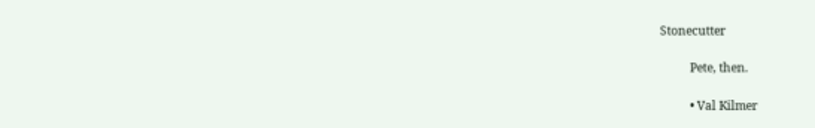Stonecutter

          Pete, then.

          • Val Kilmer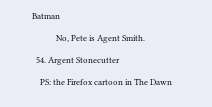Batman

            No, Pete is Agent Smith.

  54. Argent Stonecutter

    PS: the Firefox cartoon in The Dawn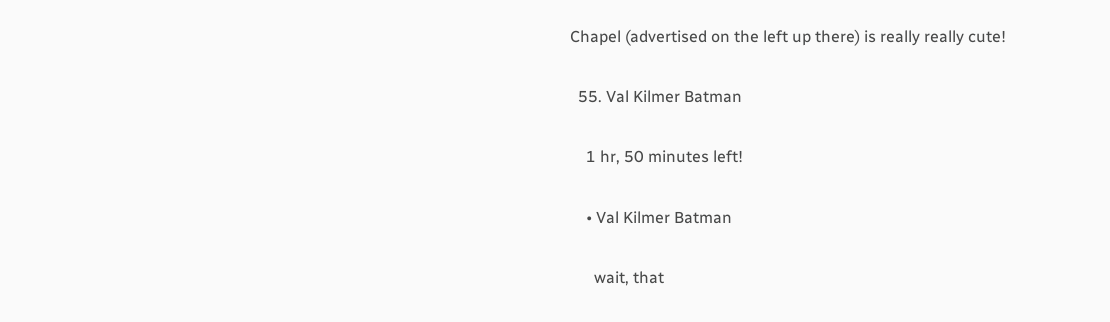Chapel (advertised on the left up there) is really really cute!

  55. Val Kilmer Batman

    1 hr, 50 minutes left!

    • Val Kilmer Batman

      wait, that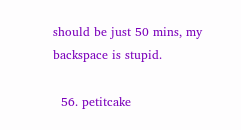should be just 50 mins, my backspace is stupid.

  56. petitcake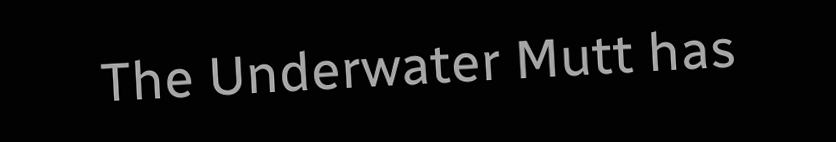The Underwater Mutt has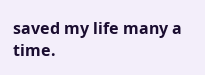saved my life many a time.